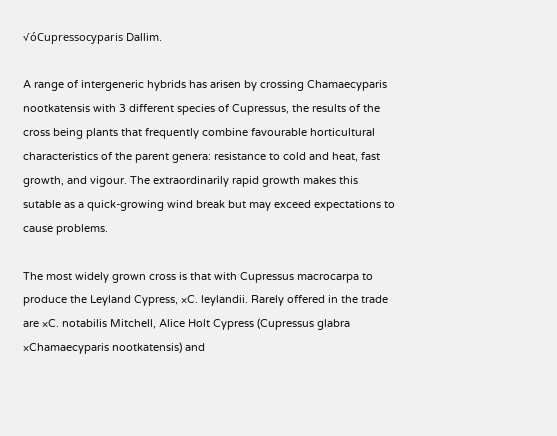√óCupressocyparis Dallim.

A range of intergeneric hybrids has arisen by crossing Chamaecyparis nootkatensis with 3 different species of Cupressus, the results of the cross being plants that frequently combine favourable horticultural characteristics of the parent genera: resistance to cold and heat, fast growth, and vigour. The extraordinarily rapid growth makes this sutable as a quick-growing wind break but may exceed expectations to cause problems.

The most widely grown cross is that with Cupressus macrocarpa to produce the Leyland Cypress, ×C. leylandii. Rarely offered in the trade are ×C. notabilis Mitchell, Alice Holt Cypress (Cupressus glabra ×Chamaecyparis nootkatensis) and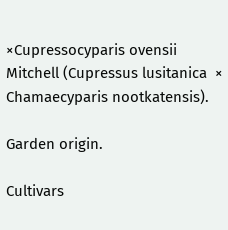×Cupressocyparis ovensii Mitchell (Cupressus lusitanica  × Chamaecyparis nootkatensis).

Garden origin.

Cultivars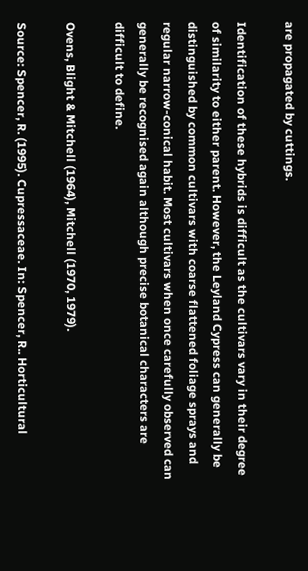are propagated by cuttings.

Identification of these hybrids is difficult as the cultivars vary in their degree of similarity to either parent. However, the Leyland Cypress can generally be distinguished by common cultivars with coarse flattened foliage sprays and regular narrow-conical habit. Most cultivars when once carefully observed can generally be recognised again although precise botanical characters are difficult to define.

Ovens, Blight & Mitchell (1964), Mitchell (1970, 1979).

Source: Spencer, R. (1995). Cupressaceae. In: Spencer, R.. Horticultural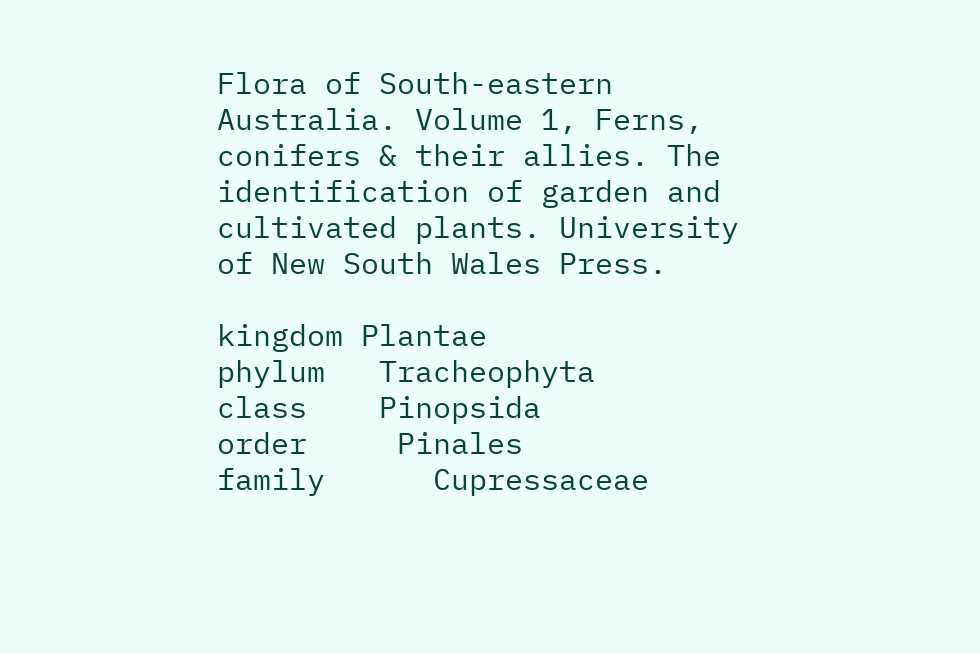Flora of South-eastern Australia. Volume 1, Ferns, conifers & their allies. The identification of garden and cultivated plants. University of New South Wales Press.

kingdom Plantae
phylum   Tracheophyta
class    Pinopsida
order     Pinales
family      Cupressaceae